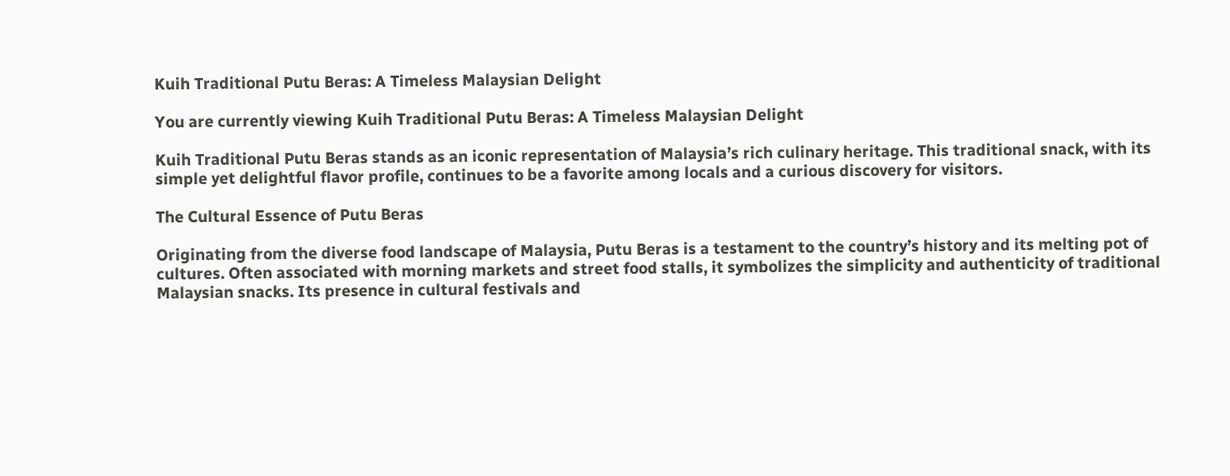Kuih Traditional Putu Beras: A Timeless Malaysian Delight

You are currently viewing Kuih Traditional Putu Beras: A Timeless Malaysian Delight

Kuih Traditional Putu Beras stands as an iconic representation of Malaysia’s rich culinary heritage. This traditional snack, with its simple yet delightful flavor profile, continues to be a favorite among locals and a curious discovery for visitors.

The Cultural Essence of Putu Beras

Originating from the diverse food landscape of Malaysia, Putu Beras is a testament to the country’s history and its melting pot of cultures. Often associated with morning markets and street food stalls, it symbolizes the simplicity and authenticity of traditional Malaysian snacks. Its presence in cultural festivals and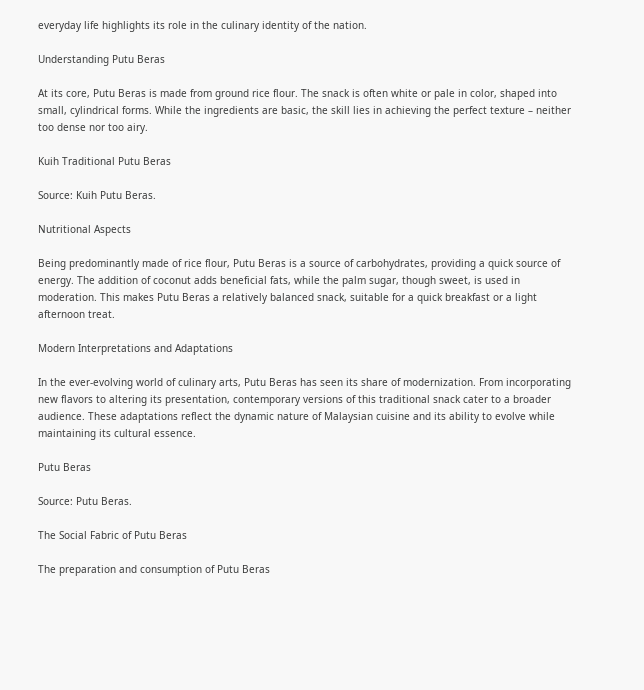everyday life highlights its role in the culinary identity of the nation.

Understanding Putu Beras

At its core, Putu Beras is made from ground rice flour. The snack is often white or pale in color, shaped into small, cylindrical forms. While the ingredients are basic, the skill lies in achieving the perfect texture – neither too dense nor too airy.

Kuih Traditional Putu Beras

Source: Kuih Putu Beras.

Nutritional Aspects

Being predominantly made of rice flour, Putu Beras is a source of carbohydrates, providing a quick source of energy. The addition of coconut adds beneficial fats, while the palm sugar, though sweet, is used in moderation. This makes Putu Beras a relatively balanced snack, suitable for a quick breakfast or a light afternoon treat.

Modern Interpretations and Adaptations

In the ever-evolving world of culinary arts, Putu Beras has seen its share of modernization. From incorporating new flavors to altering its presentation, contemporary versions of this traditional snack cater to a broader audience. These adaptations reflect the dynamic nature of Malaysian cuisine and its ability to evolve while maintaining its cultural essence.

Putu Beras

Source: Putu Beras.

The Social Fabric of Putu Beras

The preparation and consumption of Putu Beras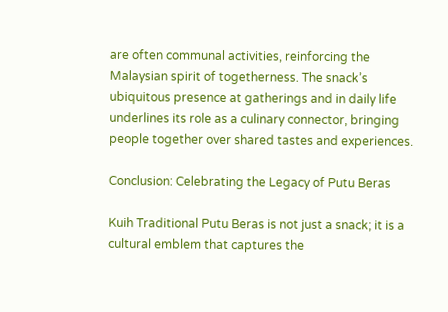are often communal activities, reinforcing the Malaysian spirit of togetherness. The snack’s ubiquitous presence at gatherings and in daily life underlines its role as a culinary connector, bringing people together over shared tastes and experiences.

Conclusion: Celebrating the Legacy of Putu Beras

Kuih Traditional Putu Beras is not just a snack; it is a cultural emblem that captures the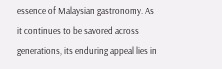essence of Malaysian gastronomy. As it continues to be savored across generations, its enduring appeal lies in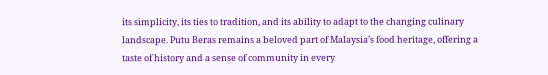its simplicity, its ties to tradition, and its ability to adapt to the changing culinary landscape. Putu Beras remains a beloved part of Malaysia’s food heritage, offering a taste of history and a sense of community in every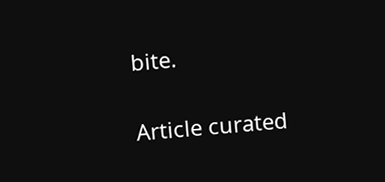bite.

Article curated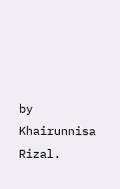by Khairunnisa Rizal.